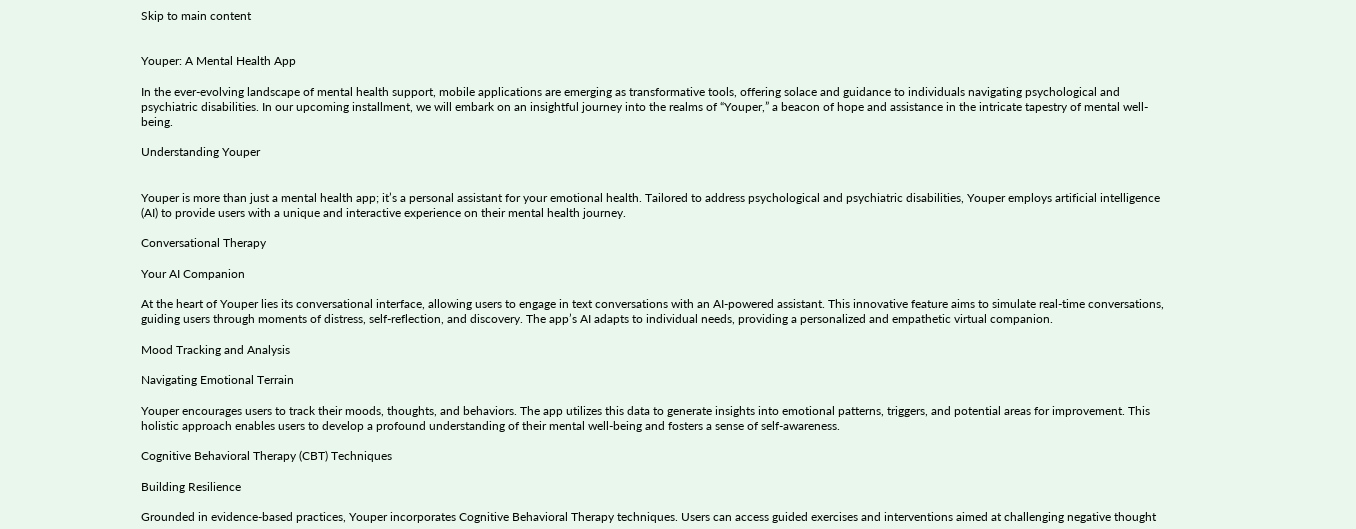Skip to main content


Youper: A Mental Health App

In the ever-evolving landscape of mental health support, mobile applications are emerging as transformative tools, offering solace and guidance to individuals navigating psychological and psychiatric disabilities. In our upcoming installment, we will embark on an insightful journey into the realms of “Youper,” a beacon of hope and assistance in the intricate tapestry of mental well-being.

Understanding Youper


Youper is more than just a mental health app; it’s a personal assistant for your emotional health. Tailored to address psychological and psychiatric disabilities, Youper employs artificial intelligence (AI) to provide users with a unique and interactive experience on their mental health journey.

Conversational Therapy

Your AI Companion

At the heart of Youper lies its conversational interface, allowing users to engage in text conversations with an AI-powered assistant. This innovative feature aims to simulate real-time conversations, guiding users through moments of distress, self-reflection, and discovery. The app’s AI adapts to individual needs, providing a personalized and empathetic virtual companion.

Mood Tracking and Analysis

Navigating Emotional Terrain

Youper encourages users to track their moods, thoughts, and behaviors. The app utilizes this data to generate insights into emotional patterns, triggers, and potential areas for improvement. This holistic approach enables users to develop a profound understanding of their mental well-being and fosters a sense of self-awareness.

Cognitive Behavioral Therapy (CBT) Techniques

Building Resilience

Grounded in evidence-based practices, Youper incorporates Cognitive Behavioral Therapy techniques. Users can access guided exercises and interventions aimed at challenging negative thought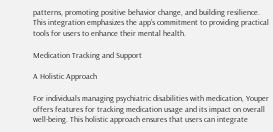patterns, promoting positive behavior change, and building resilience. This integration emphasizes the app’s commitment to providing practical tools for users to enhance their mental health.

Medication Tracking and Support

A Holistic Approach

For individuals managing psychiatric disabilities with medication, Youper offers features for tracking medication usage and its impact on overall well-being. This holistic approach ensures that users can integrate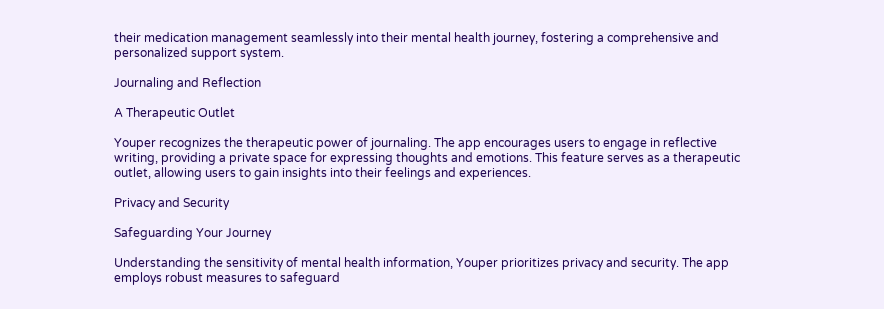their medication management seamlessly into their mental health journey, fostering a comprehensive and personalized support system.

Journaling and Reflection

A Therapeutic Outlet

Youper recognizes the therapeutic power of journaling. The app encourages users to engage in reflective writing, providing a private space for expressing thoughts and emotions. This feature serves as a therapeutic outlet, allowing users to gain insights into their feelings and experiences.

Privacy and Security

Safeguarding Your Journey

Understanding the sensitivity of mental health information, Youper prioritizes privacy and security. The app employs robust measures to safeguard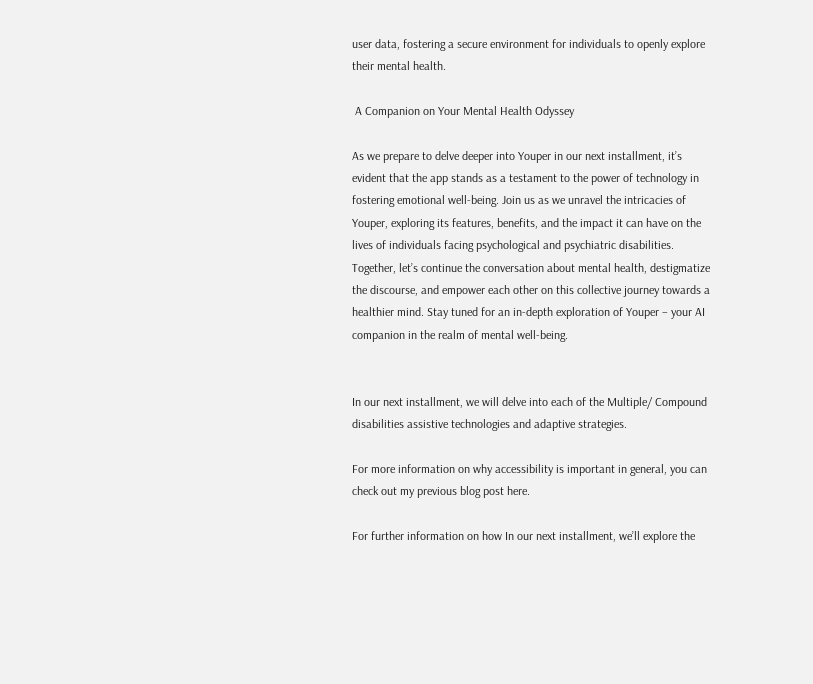user data, fostering a secure environment for individuals to openly explore their mental health.

 A Companion on Your Mental Health Odyssey

As we prepare to delve deeper into Youper in our next installment, it’s evident that the app stands as a testament to the power of technology in fostering emotional well-being. Join us as we unravel the intricacies of Youper, exploring its features, benefits, and the impact it can have on the lives of individuals facing psychological and psychiatric disabilities. Together, let’s continue the conversation about mental health, destigmatize the discourse, and empower each other on this collective journey towards a healthier mind. Stay tuned for an in-depth exploration of Youper – your AI companion in the realm of mental well-being.


In our next installment, we will delve into each of the Multiple/ Compound disabilities assistive technologies and adaptive strategies.

For more information on why accessibility is important in general, you can check out my previous blog post here.

For further information on how In our next installment, we’ll explore the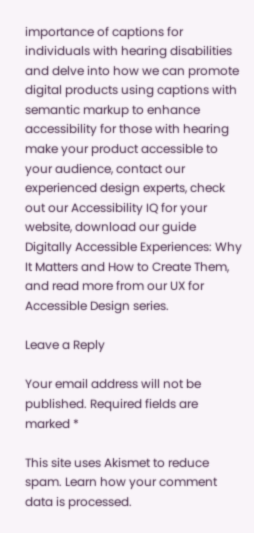importance of captions for individuals with hearing disabilities and delve into how we can promote digital products using captions with semantic markup to enhance accessibility for those with hearing make your product accessible to your audience, contact our experienced design experts, check out our Accessibility IQ for your website, download our guide Digitally Accessible Experiences: Why It Matters and How to Create Them, and read more from our UX for Accessible Design series.

Leave a Reply

Your email address will not be published. Required fields are marked *

This site uses Akismet to reduce spam. Learn how your comment data is processed.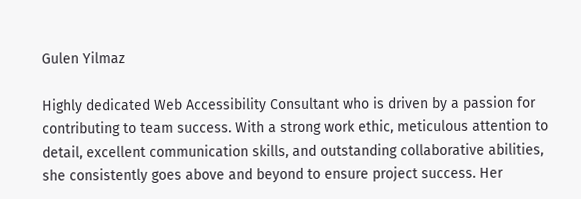Gulen Yilmaz

Highly dedicated Web Accessibility Consultant who is driven by a passion for contributing to team success. With a strong work ethic, meticulous attention to detail, excellent communication skills, and outstanding collaborative abilities, she consistently goes above and beyond to ensure project success. Her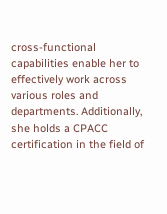cross-functional capabilities enable her to effectively work across various roles and departments. Additionally, she holds a CPACC certification in the field of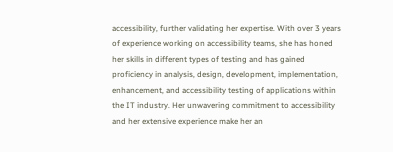accessibility, further validating her expertise. With over 3 years of experience working on accessibility teams, she has honed her skills in different types of testing and has gained proficiency in analysis, design, development, implementation, enhancement, and accessibility testing of applications within the IT industry. Her unwavering commitment to accessibility and her extensive experience make her an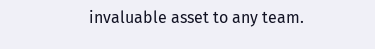invaluable asset to any team.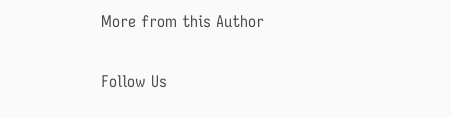More from this Author

Follow Us